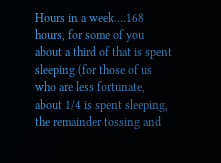Hours in a week….168 hours, for some of you about a third of that is spent sleeping (for those of us who are less fortunate, about 1/4 is spent sleeping, the remainder tossing and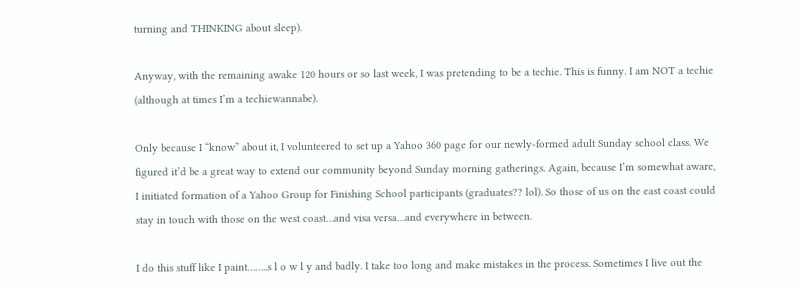turning and THINKING about sleep).

Anyway, with the remaining awake 120 hours or so last week, I was pretending to be a techie. This is funny. I am NOT a techie (although at times I’m a techiewannabe).

Only because I “know” about it, I volunteered to set up a Yahoo 360 page for our newly-formed adult Sunday school class. We figured it’d be a great way to extend our community beyond Sunday morning gatherings. Again, because I’m somewhat aware, I initiated formation of a Yahoo Group for Finishing School participants (graduates?? lol). So those of us on the east coast could stay in touch with those on the west coast…and visa versa…and everywhere in between.

I do this stuff like I paint……..s l o w l y and badly. I take too long and make mistakes in the process. Sometimes I live out the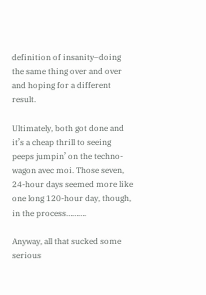definition of insanity–doing the same thing over and over and hoping for a different result.

Ultimately, both got done and it’s a cheap thrill to seeing peeps jumpin’ on the techno-wagon avec moi. Those seven, 24-hour days seemed more like one long 120-hour day, though, in the process……….

Anyway, all that sucked some serious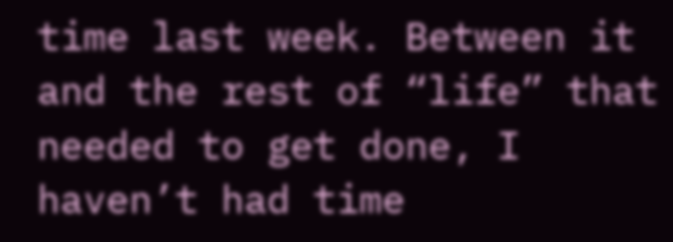time last week. Between it and the rest of “life” that needed to get done, I haven’t had time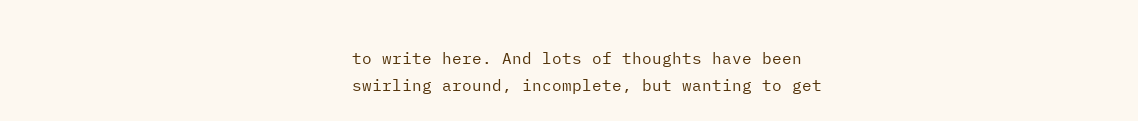to write here. And lots of thoughts have been swirling around, incomplete, but wanting to get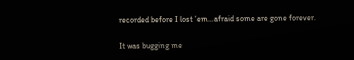recorded before I lost ’em…afraid some are gone forever.

It was bugging me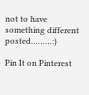not to have something different posted………:)

Pin It on Pinterest